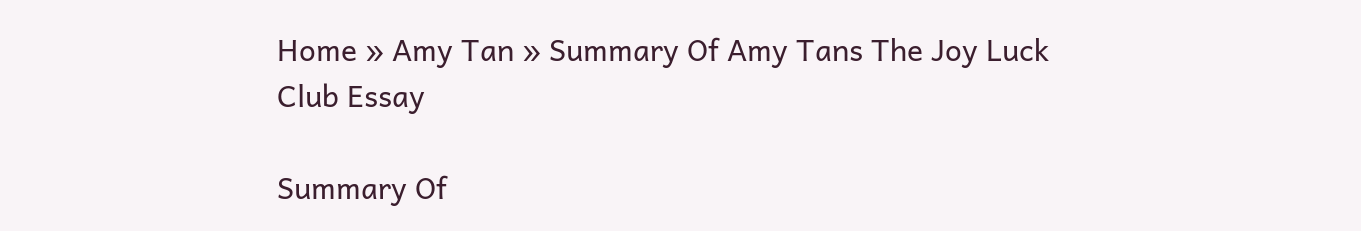Home » Amy Tan » Summary Of Amy Tans The Joy Luck Club Essay

Summary Of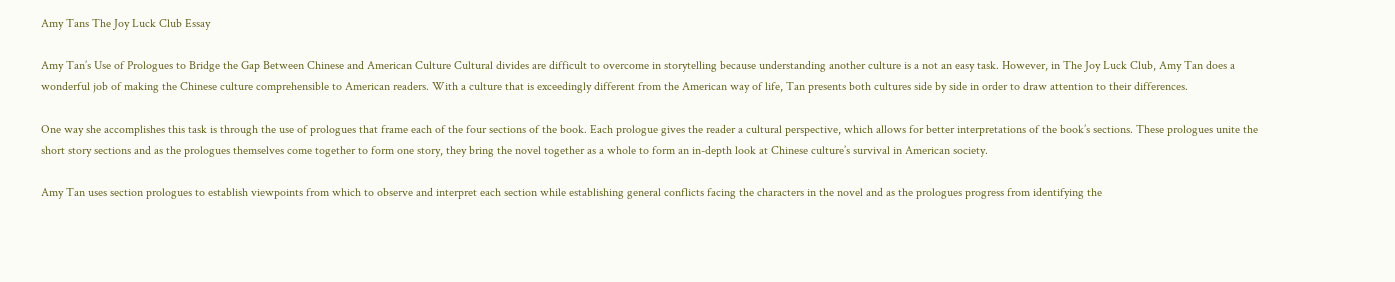Amy Tans The Joy Luck Club Essay

Amy Tan’s Use of Prologues to Bridge the Gap Between Chinese and American Culture Cultural divides are difficult to overcome in storytelling because understanding another culture is a not an easy task. However, in The Joy Luck Club, Amy Tan does a wonderful job of making the Chinese culture comprehensible to American readers. With a culture that is exceedingly different from the American way of life, Tan presents both cultures side by side in order to draw attention to their differences.

One way she accomplishes this task is through the use of prologues that frame each of the four sections of the book. Each prologue gives the reader a cultural perspective, which allows for better interpretations of the book’s sections. These prologues unite the short story sections and as the prologues themselves come together to form one story, they bring the novel together as a whole to form an in-depth look at Chinese culture’s survival in American society.

Amy Tan uses section prologues to establish viewpoints from which to observe and interpret each section while establishing general conflicts facing the characters in the novel and as the prologues progress from identifying the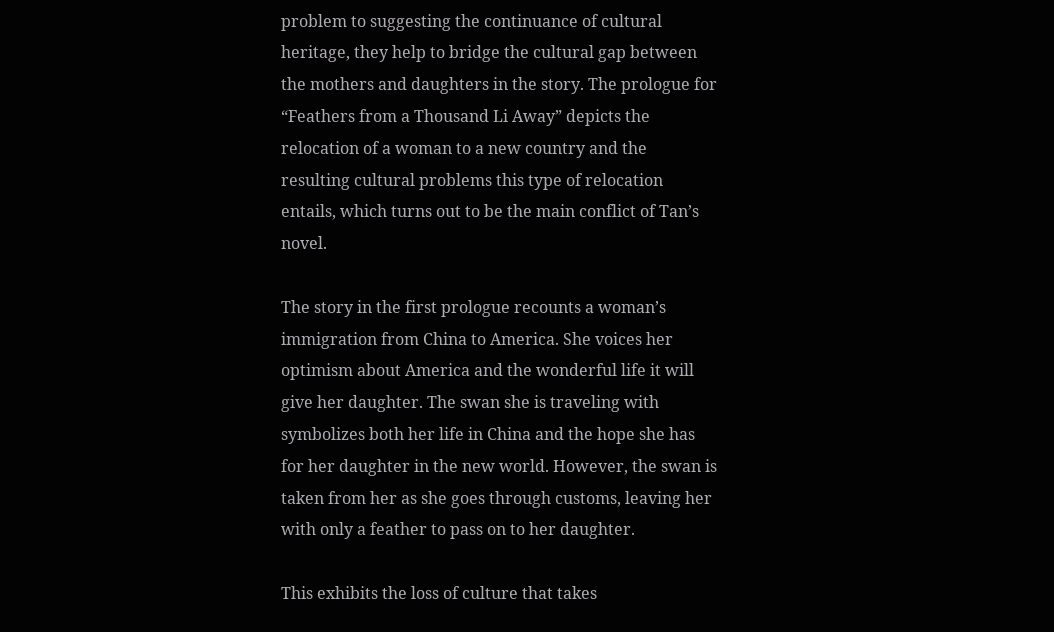problem to suggesting the continuance of cultural heritage, they help to bridge the cultural gap between the mothers and daughters in the story. The prologue for “Feathers from a Thousand Li Away” depicts the relocation of a woman to a new country and the resulting cultural problems this type of relocation entails, which turns out to be the main conflict of Tan’s novel.

The story in the first prologue recounts a woman’s immigration from China to America. She voices her optimism about America and the wonderful life it will give her daughter. The swan she is traveling with symbolizes both her life in China and the hope she has for her daughter in the new world. However, the swan is taken from her as she goes through customs, leaving her with only a feather to pass on to her daughter.

This exhibits the loss of culture that takes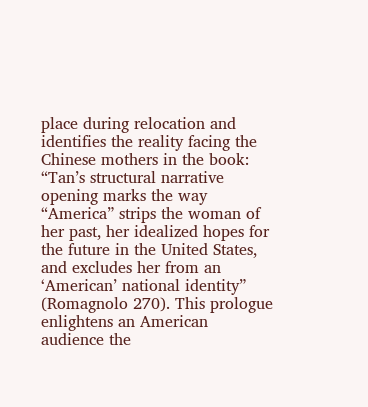place during relocation and identifies the reality facing the Chinese mothers in the book: “Tan’s structural narrative opening marks the way “America” strips the woman of her past, her idealized hopes for the future in the United States, and excludes her from an ‘American’ national identity” (Romagnolo 270). This prologue enlightens an American audience the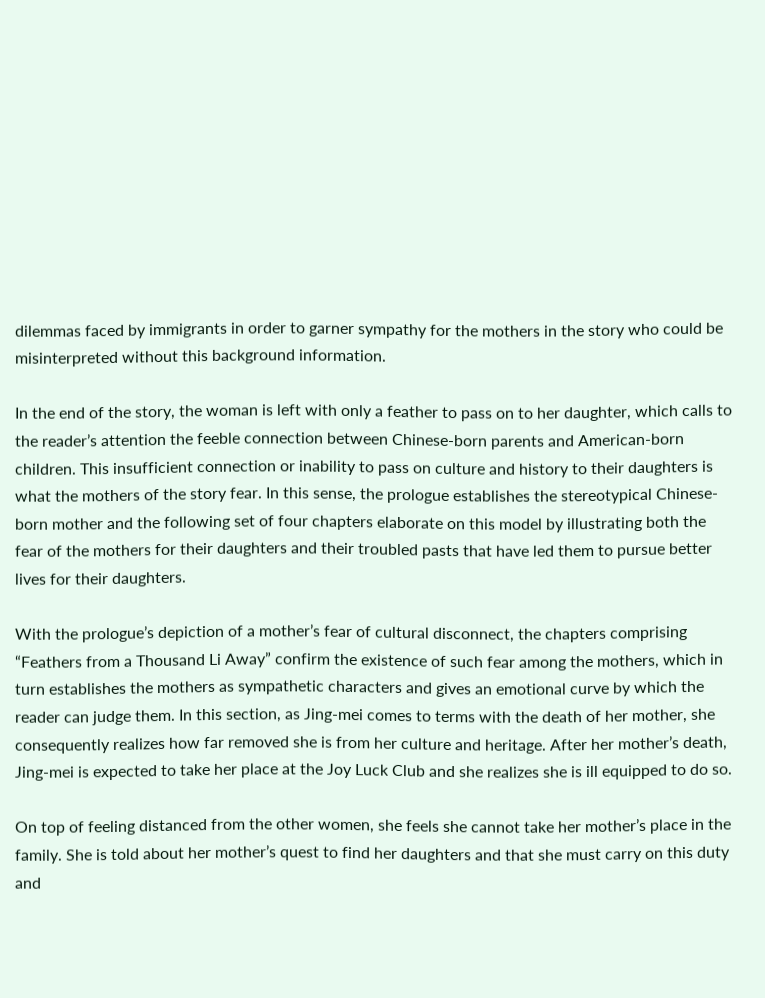dilemmas faced by immigrants in order to garner sympathy for the mothers in the story who could be misinterpreted without this background information.

In the end of the story, the woman is left with only a feather to pass on to her daughter, which calls to the reader’s attention the feeble connection between Chinese-born parents and American-born children. This insufficient connection or inability to pass on culture and history to their daughters is what the mothers of the story fear. In this sense, the prologue establishes the stereotypical Chinese-born mother and the following set of four chapters elaborate on this model by illustrating both the fear of the mothers for their daughters and their troubled pasts that have led them to pursue better lives for their daughters.

With the prologue’s depiction of a mother’s fear of cultural disconnect, the chapters comprising “Feathers from a Thousand Li Away” confirm the existence of such fear among the mothers, which in turn establishes the mothers as sympathetic characters and gives an emotional curve by which the reader can judge them. In this section, as Jing-mei comes to terms with the death of her mother, she consequently realizes how far removed she is from her culture and heritage. After her mother’s death, Jing-mei is expected to take her place at the Joy Luck Club and she realizes she is ill equipped to do so.

On top of feeling distanced from the other women, she feels she cannot take her mother’s place in the family. She is told about her mother’s quest to find her daughters and that she must carry on this duty and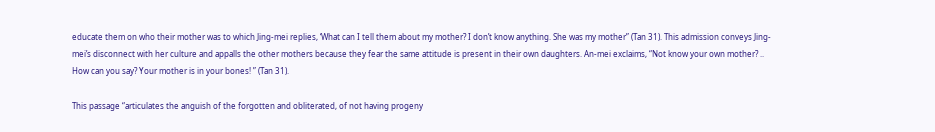educate them on who their mother was to which Jing-mei replies, ‘What can I tell them about my mother? I don’t know anything. She was my mother” (Tan 31). This admission conveys Jing-mei’s disconnect with her culture and appalls the other mothers because they fear the same attitude is present in their own daughters. An-mei exclaims, “Not know your own mother? .. How can you say? Your mother is in your bones! ” (Tan 31).

This passage “articulates the anguish of the forgotten and obliterated, of not having progeny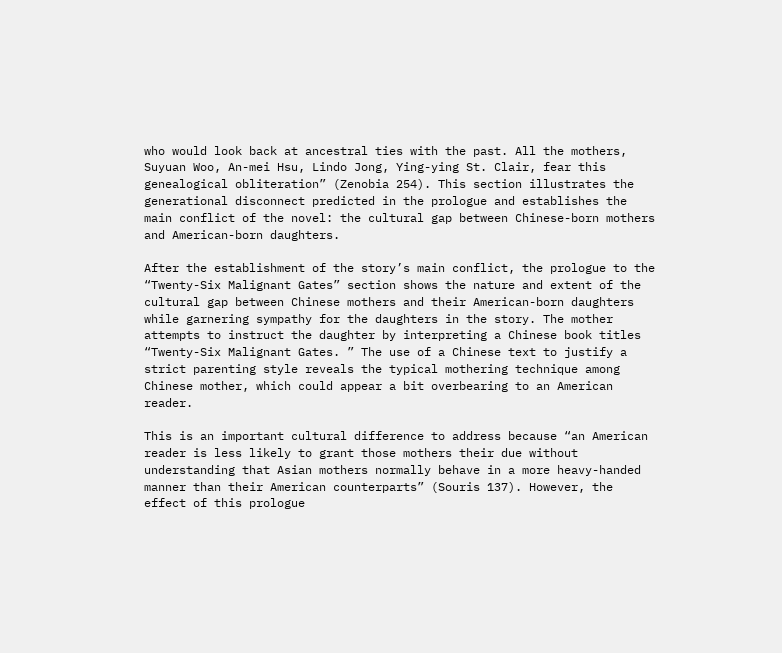who would look back at ancestral ties with the past. All the mothers, Suyuan Woo, An-mei Hsu, Lindo Jong, Ying-ying St. Clair, fear this genealogical obliteration” (Zenobia 254). This section illustrates the generational disconnect predicted in the prologue and establishes the main conflict of the novel: the cultural gap between Chinese-born mothers and American-born daughters.

After the establishment of the story’s main conflict, the prologue to the “Twenty-Six Malignant Gates” section shows the nature and extent of the cultural gap between Chinese mothers and their American-born daughters while garnering sympathy for the daughters in the story. The mother attempts to instruct the daughter by interpreting a Chinese book titles “Twenty-Six Malignant Gates. ” The use of a Chinese text to justify a strict parenting style reveals the typical mothering technique among Chinese mother, which could appear a bit overbearing to an American reader.

This is an important cultural difference to address because “an American reader is less likely to grant those mothers their due without understanding that Asian mothers normally behave in a more heavy-handed manner than their American counterparts” (Souris 137). However, the effect of this prologue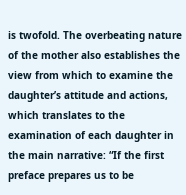is twofold. The overbeating nature of the mother also establishes the view from which to examine the daughter’s attitude and actions, which translates to the examination of each daughter in the main narrative: “If the first preface prepares us to be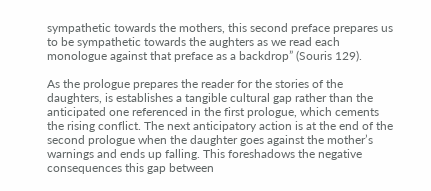sympathetic towards the mothers, this second preface prepares us to be sympathetic towards the aughters as we read each monologue against that preface as a backdrop” (Souris 129).

As the prologue prepares the reader for the stories of the daughters, is establishes a tangible cultural gap rather than the anticipated one referenced in the first prologue, which cements the rising conflict. The next anticipatory action is at the end of the second prologue when the daughter goes against the mother’s warnings and ends up falling. This foreshadows the negative consequences this gap between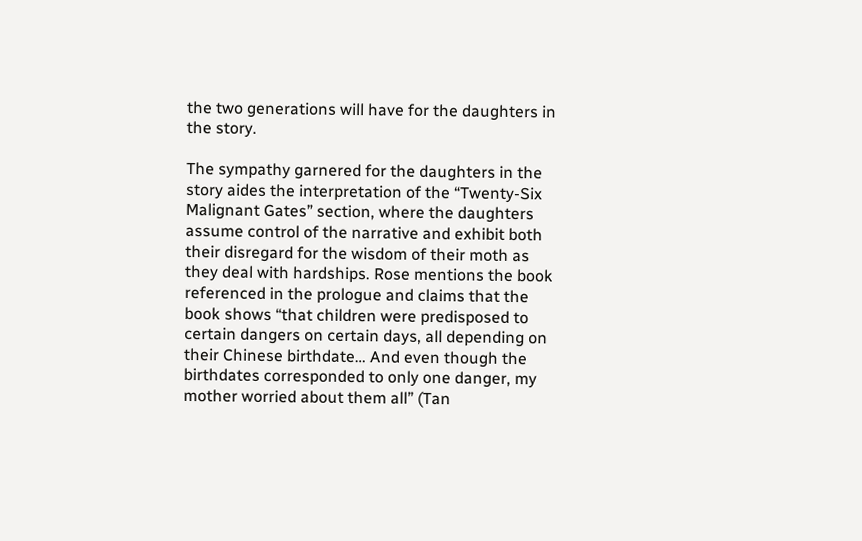the two generations will have for the daughters in the story.

The sympathy garnered for the daughters in the story aides the interpretation of the “Twenty-Six Malignant Gates” section, where the daughters assume control of the narrative and exhibit both their disregard for the wisdom of their moth as they deal with hardships. Rose mentions the book referenced in the prologue and claims that the book shows “that children were predisposed to certain dangers on certain days, all depending on their Chinese birthdate… And even though the birthdates corresponded to only one danger, my mother worried about them all” (Tan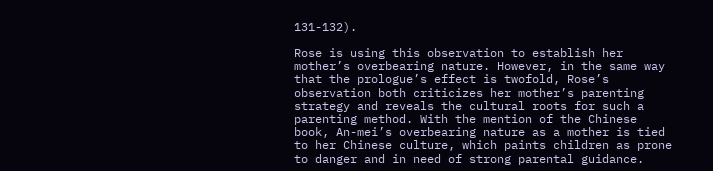131-132).

Rose is using this observation to establish her mother’s overbearing nature. However, in the same way that the prologue’s effect is twofold, Rose’s observation both criticizes her mother’s parenting strategy and reveals the cultural roots for such a parenting method. With the mention of the Chinese book, An-mei’s overbearing nature as a mother is tied to her Chinese culture, which paints children as prone to danger and in need of strong parental guidance.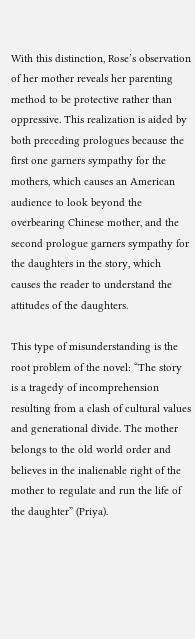With this distinction, Rose’s observation of her mother reveals her parenting method to be protective rather than oppressive. This realization is aided by both preceding prologues because the first one garners sympathy for the mothers, which causes an American audience to look beyond the overbearing Chinese mother, and the second prologue garners sympathy for the daughters in the story, which causes the reader to understand the attitudes of the daughters.

This type of misunderstanding is the root problem of the novel: “The story is a tragedy of incomprehension resulting from a clash of cultural values and generational divide. The mother belongs to the old world order and believes in the inalienable right of the mother to regulate and run the life of the daughter” (Priya).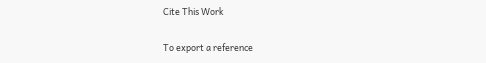Cite This Work

To export a reference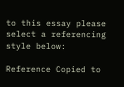to this essay please select a referencing style below:

Reference Copied to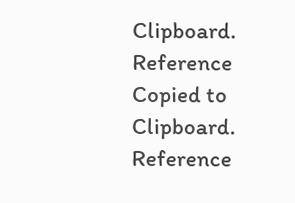Clipboard.
Reference Copied to Clipboard.
Reference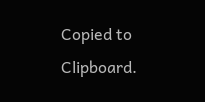Copied to Clipboard.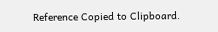Reference Copied to Clipboard.